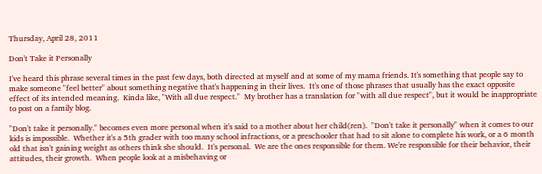Thursday, April 28, 2011

Don't Take it Personally

I've heard this phrase several times in the past few days, both directed at myself and at some of my mama friends. It's something that people say to make someone "feel better" about something negative that's happening in their lives.  It's one of those phrases that usually has the exact opposite effect of its intended meaning.  Kinda like, "With all due respect."  My brother has a translation for "with all due respect", but it would be inappropriate to post on a family blog.

"Don't take it personally." becomes even more personal when it's said to a mother about her child(ren).  "Don't take it personally" when it comes to our kids is impossible.  Whether it's a 5th grader with too many school infractions, or a preschooler that had to sit alone to complete his work, or a 6 month old that isn't gaining weight as others think she should.  It's personal.  We are the ones responsible for them. We're responsible for their behavior, their attitudes, their growth.  When people look at a misbehaving or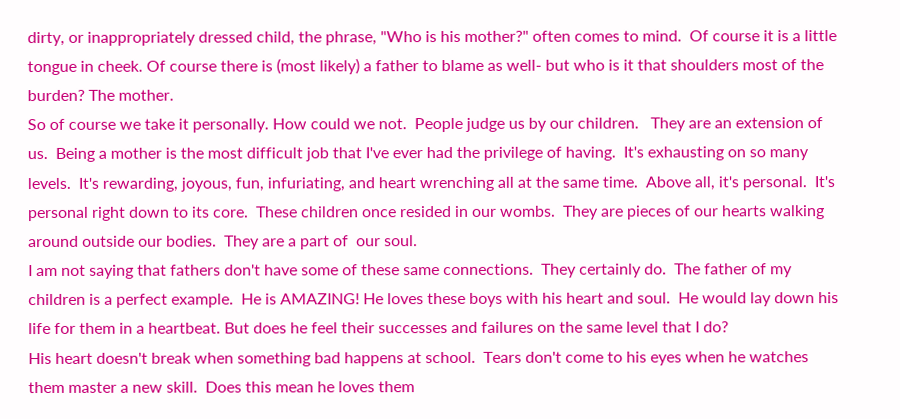dirty, or inappropriately dressed child, the phrase, "Who is his mother?" often comes to mind.  Of course it is a little tongue in cheek. Of course there is (most likely) a father to blame as well- but who is it that shoulders most of the burden? The mother.
So of course we take it personally. How could we not.  People judge us by our children.   They are an extension of us.  Being a mother is the most difficult job that I've ever had the privilege of having.  It's exhausting on so many levels.  It's rewarding, joyous, fun, infuriating, and heart wrenching all at the same time.  Above all, it's personal.  It's personal right down to its core.  These children once resided in our wombs.  They are pieces of our hearts walking around outside our bodies.  They are a part of  our soul.
I am not saying that fathers don't have some of these same connections.  They certainly do.  The father of my children is a perfect example.  He is AMAZING! He loves these boys with his heart and soul.  He would lay down his life for them in a heartbeat. But does he feel their successes and failures on the same level that I do?
His heart doesn't break when something bad happens at school.  Tears don't come to his eyes when he watches them master a new skill.  Does this mean he loves them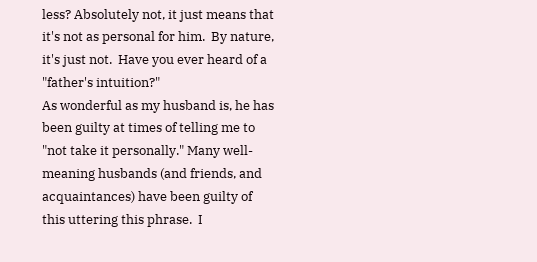less? Absolutely not, it just means that it's not as personal for him.  By nature, it's just not.  Have you ever heard of a "father's intuition?"
As wonderful as my husband is, he has been guilty at times of telling me to "not take it personally." Many well-meaning husbands (and friends, and acquaintances) have been guilty of this uttering this phrase.  I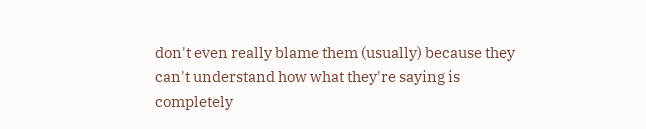don't even really blame them (usually) because they can't understand how what they're saying is completely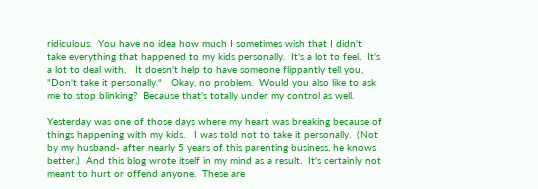ridiculous.  You have no idea how much I sometimes wish that I didn't take everything that happened to my kids personally.  It's a lot to feel.  It's a lot to deal with.   It doesn't help to have someone flippantly tell you, "Don't take it personally."   Okay, no problem.  Would you also like to ask me to stop blinking?  Because that's totally under my control as well.

Yesterday was one of those days where my heart was breaking because of things happening with my kids.   I was told not to take it personally.  (Not by my husband- after nearly 5 years of this parenting business, he knows better.)  And this blog wrote itself in my mind as a result.  It's certainly not meant to hurt or offend anyone.  These are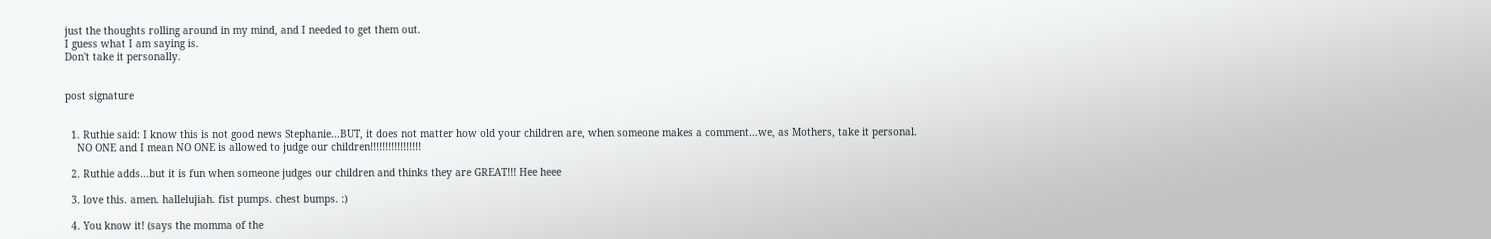just the thoughts rolling around in my mind, and I needed to get them out.
I guess what I am saying is.
Don't take it personally.


post signature


  1. Ruthie said: I know this is not good news Stephanie...BUT, it does not matter how old your children are, when someone makes a comment...we, as Mothers, take it personal.
    NO ONE and I mean NO ONE is allowed to judge our children!!!!!!!!!!!!!!!!!

  2. Ruthie adds...but it is fun when someone judges our children and thinks they are GREAT!!! Hee heee

  3. love this. amen. hallelujiah. fist pumps. chest bumps. :)

  4. You know it! (says the momma of the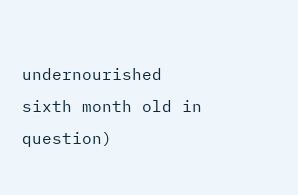undernourished sixth month old in question)